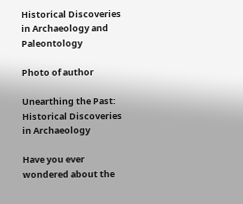Historical Discoveries in Archaeology and Paleontology

Photo of author

Unearthing the Past: Historical Discoveries in Archaeology

Have you ever wondered about the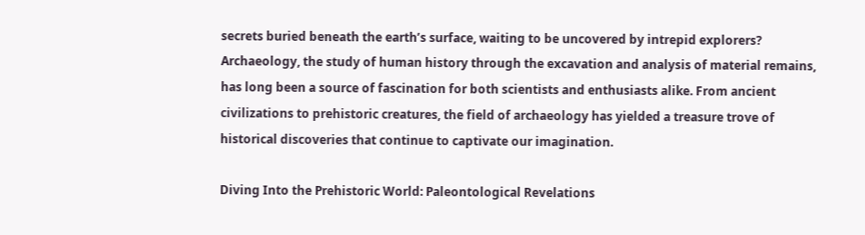secrets buried beneath the earth’s surface, waiting to be uncovered by intrepid explorers? Archaeology, the study of human history through the excavation and analysis of material remains, has long been a source of fascination for both scientists and enthusiasts alike. From ancient civilizations to prehistoric creatures, the field of archaeology has yielded a treasure trove of historical discoveries that continue to captivate our imagination.

Diving Into the Prehistoric World: Paleontological Revelations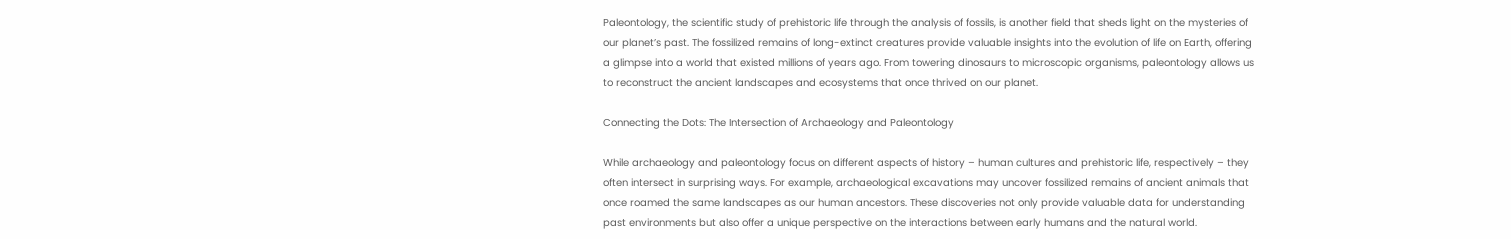Paleontology, the scientific study of prehistoric life through the analysis of fossils, is another field that sheds light on the mysteries of our planet’s past. The fossilized remains of long-extinct creatures provide valuable insights into the evolution of life on Earth, offering a glimpse into a world that existed millions of years ago. From towering dinosaurs to microscopic organisms, paleontology allows us to reconstruct the ancient landscapes and ecosystems that once thrived on our planet.

Connecting the Dots: The Intersection of Archaeology and Paleontology

While archaeology and paleontology focus on different aspects of history – human cultures and prehistoric life, respectively – they often intersect in surprising ways. For example, archaeological excavations may uncover fossilized remains of ancient animals that once roamed the same landscapes as our human ancestors. These discoveries not only provide valuable data for understanding past environments but also offer a unique perspective on the interactions between early humans and the natural world.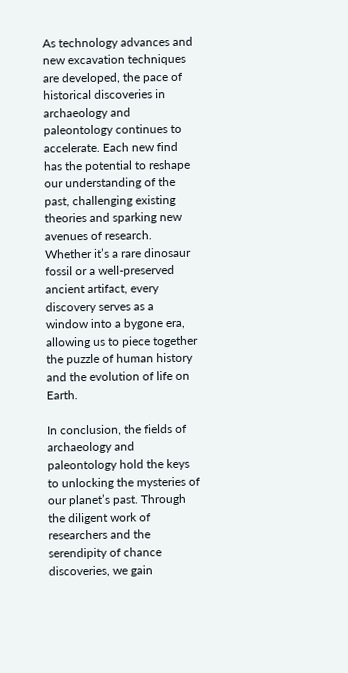As technology advances and new excavation techniques are developed, the pace of historical discoveries in archaeology and paleontology continues to accelerate. Each new find has the potential to reshape our understanding of the past, challenging existing theories and sparking new avenues of research. Whether it’s a rare dinosaur fossil or a well-preserved ancient artifact, every discovery serves as a window into a bygone era, allowing us to piece together the puzzle of human history and the evolution of life on Earth.

In conclusion, the fields of archaeology and paleontology hold the keys to unlocking the mysteries of our planet’s past. Through the diligent work of researchers and the serendipity of chance discoveries, we gain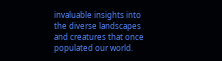invaluable insights into the diverse landscapes and creatures that once populated our world.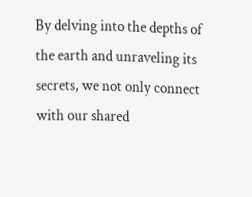By delving into the depths of the earth and unraveling its secrets, we not only connect with our shared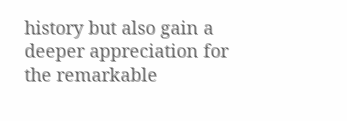history but also gain a deeper appreciation for the remarkable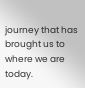journey that has brought us to where we are today.